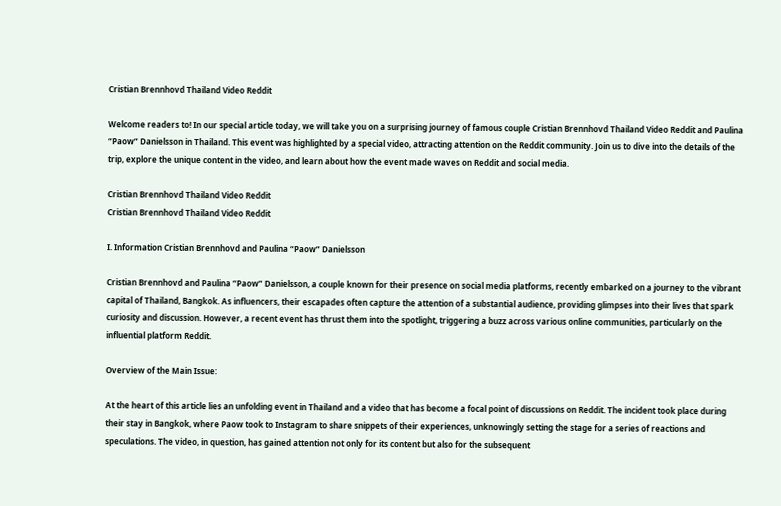Cristian Brennhovd Thailand Video Reddit

Welcome readers to! In our special article today, we will take you on a surprising journey of famous couple Cristian Brennhovd Thailand Video Reddit and Paulina “Paow” Danielsson in Thailand. This event was highlighted by a special video, attracting attention on the Reddit community. Join us to dive into the details of the trip, explore the unique content in the video, and learn about how the event made waves on Reddit and social media.

Cristian Brennhovd Thailand Video Reddit
Cristian Brennhovd Thailand Video Reddit

I. Information Cristian Brennhovd and Paulina “Paow” Danielsson

Cristian Brennhovd and Paulina “Paow” Danielsson, a couple known for their presence on social media platforms, recently embarked on a journey to the vibrant capital of Thailand, Bangkok. As influencers, their escapades often capture the attention of a substantial audience, providing glimpses into their lives that spark curiosity and discussion. However, a recent event has thrust them into the spotlight, triggering a buzz across various online communities, particularly on the influential platform Reddit.

Overview of the Main Issue:

At the heart of this article lies an unfolding event in Thailand and a video that has become a focal point of discussions on Reddit. The incident took place during their stay in Bangkok, where Paow took to Instagram to share snippets of their experiences, unknowingly setting the stage for a series of reactions and speculations. The video, in question, has gained attention not only for its content but also for the subsequent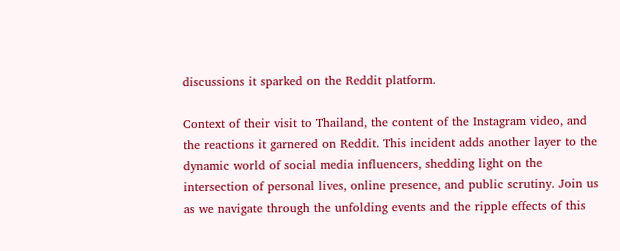discussions it sparked on the Reddit platform.

Context of their visit to Thailand, the content of the Instagram video, and the reactions it garnered on Reddit. This incident adds another layer to the dynamic world of social media influencers, shedding light on the intersection of personal lives, online presence, and public scrutiny. Join us as we navigate through the unfolding events and the ripple effects of this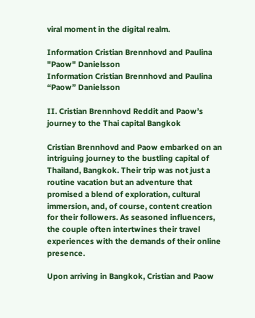viral moment in the digital realm.

Information Cristian Brennhovd and Paulina "Paow" Danielsson
Information Cristian Brennhovd and Paulina “Paow” Danielsson

II. Cristian Brennhovd Reddit and Paow’s journey to the Thai capital Bangkok

Cristian Brennhovd and Paow embarked on an intriguing journey to the bustling capital of Thailand, Bangkok. Their trip was not just a routine vacation but an adventure that promised a blend of exploration, cultural immersion, and, of course, content creation for their followers. As seasoned influencers, the couple often intertwines their travel experiences with the demands of their online presence.

Upon arriving in Bangkok, Cristian and Paow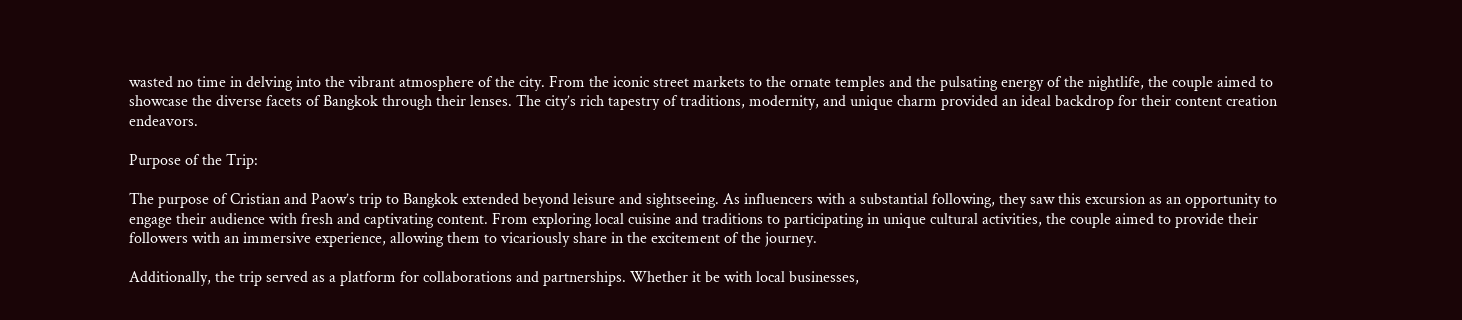wasted no time in delving into the vibrant atmosphere of the city. From the iconic street markets to the ornate temples and the pulsating energy of the nightlife, the couple aimed to showcase the diverse facets of Bangkok through their lenses. The city’s rich tapestry of traditions, modernity, and unique charm provided an ideal backdrop for their content creation endeavors.

Purpose of the Trip:

The purpose of Cristian and Paow’s trip to Bangkok extended beyond leisure and sightseeing. As influencers with a substantial following, they saw this excursion as an opportunity to engage their audience with fresh and captivating content. From exploring local cuisine and traditions to participating in unique cultural activities, the couple aimed to provide their followers with an immersive experience, allowing them to vicariously share in the excitement of the journey.

Additionally, the trip served as a platform for collaborations and partnerships. Whether it be with local businesses,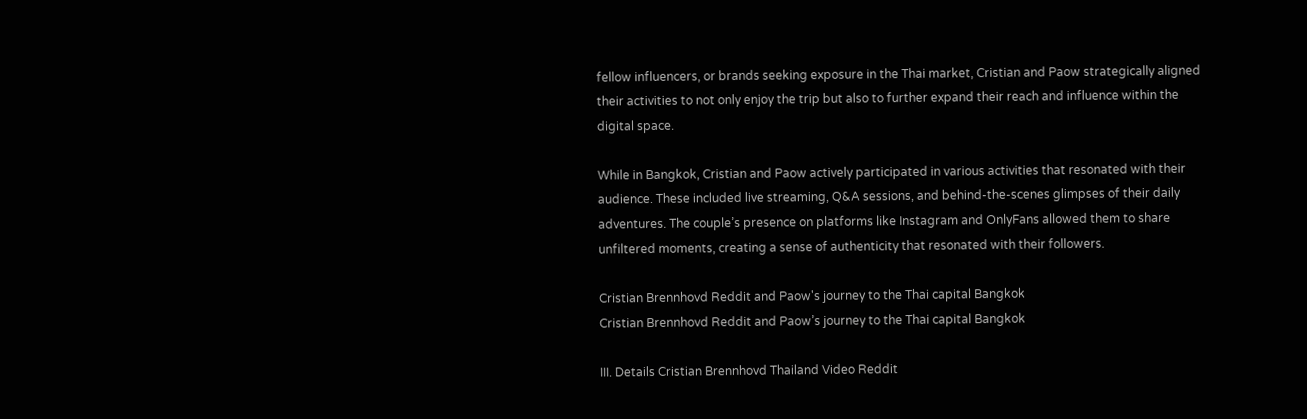fellow influencers, or brands seeking exposure in the Thai market, Cristian and Paow strategically aligned their activities to not only enjoy the trip but also to further expand their reach and influence within the digital space.

While in Bangkok, Cristian and Paow actively participated in various activities that resonated with their audience. These included live streaming, Q&A sessions, and behind-the-scenes glimpses of their daily adventures. The couple’s presence on platforms like Instagram and OnlyFans allowed them to share unfiltered moments, creating a sense of authenticity that resonated with their followers.

Cristian Brennhovd Reddit and Paow's journey to the Thai capital Bangkok
Cristian Brennhovd Reddit and Paow’s journey to the Thai capital Bangkok

III. Details Cristian Brennhovd Thailand Video Reddit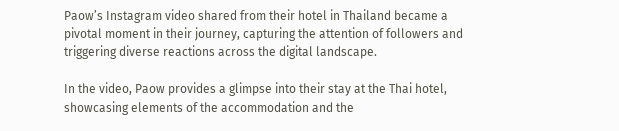Paow’s Instagram video shared from their hotel in Thailand became a pivotal moment in their journey, capturing the attention of followers and triggering diverse reactions across the digital landscape.

In the video, Paow provides a glimpse into their stay at the Thai hotel, showcasing elements of the accommodation and the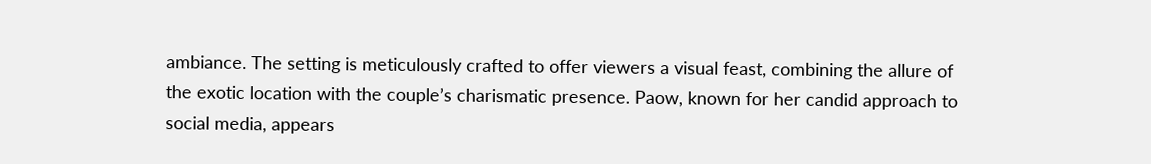ambiance. The setting is meticulously crafted to offer viewers a visual feast, combining the allure of the exotic location with the couple’s charismatic presence. Paow, known for her candid approach to social media, appears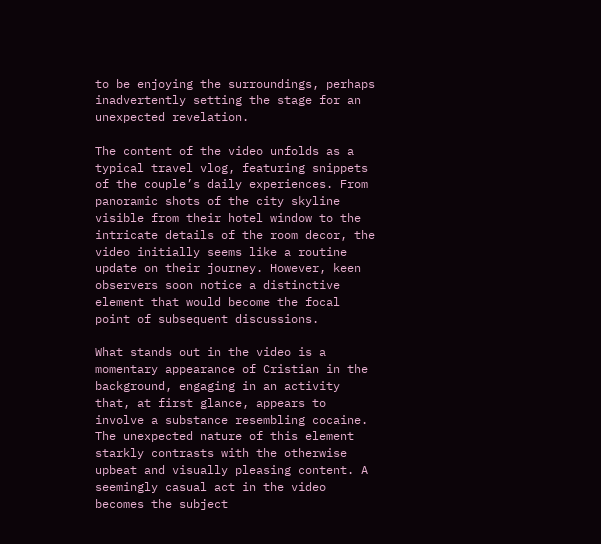to be enjoying the surroundings, perhaps inadvertently setting the stage for an unexpected revelation.

The content of the video unfolds as a typical travel vlog, featuring snippets of the couple’s daily experiences. From panoramic shots of the city skyline visible from their hotel window to the intricate details of the room decor, the video initially seems like a routine update on their journey. However, keen observers soon notice a distinctive element that would become the focal point of subsequent discussions.

What stands out in the video is a momentary appearance of Cristian in the background, engaging in an activity that, at first glance, appears to involve a substance resembling cocaine. The unexpected nature of this element starkly contrasts with the otherwise upbeat and visually pleasing content. A seemingly casual act in the video becomes the subject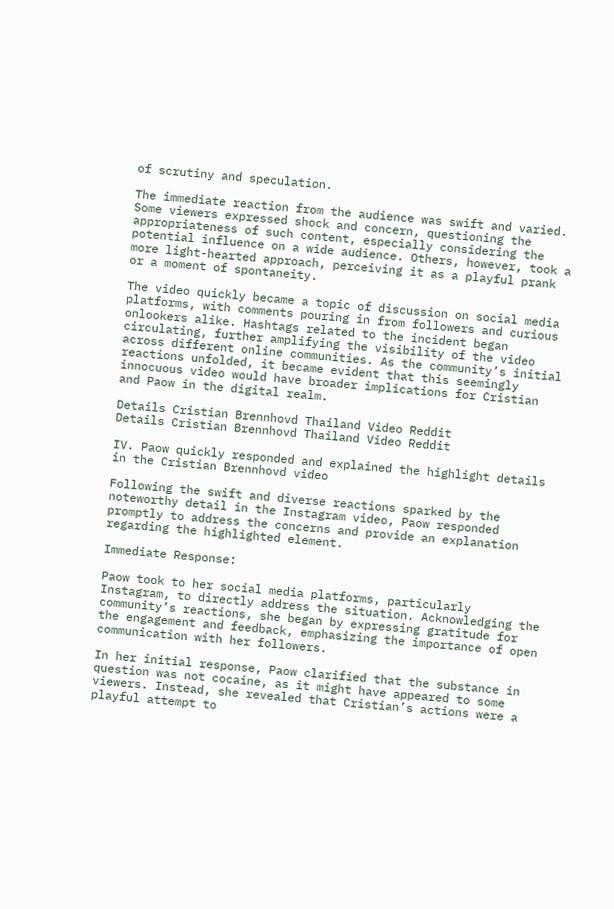of scrutiny and speculation.

The immediate reaction from the audience was swift and varied. Some viewers expressed shock and concern, questioning the appropriateness of such content, especially considering the potential influence on a wide audience. Others, however, took a more light-hearted approach, perceiving it as a playful prank or a moment of spontaneity.

The video quickly became a topic of discussion on social media platforms, with comments pouring in from followers and curious onlookers alike. Hashtags related to the incident began circulating, further amplifying the visibility of the video across different online communities. As the community’s initial reactions unfolded, it became evident that this seemingly innocuous video would have broader implications for Cristian and Paow in the digital realm.

Details Cristian Brennhovd Thailand Video Reddit
Details Cristian Brennhovd Thailand Video Reddit

IV. Paow quickly responded and explained the highlight details in the Cristian Brennhovd video

Following the swift and diverse reactions sparked by the noteworthy detail in the Instagram video, Paow responded promptly to address the concerns and provide an explanation regarding the highlighted element.

Immediate Response:

Paow took to her social media platforms, particularly Instagram, to directly address the situation. Acknowledging the community’s reactions, she began by expressing gratitude for the engagement and feedback, emphasizing the importance of open communication with her followers.

In her initial response, Paow clarified that the substance in question was not cocaine, as it might have appeared to some viewers. Instead, she revealed that Cristian’s actions were a playful attempt to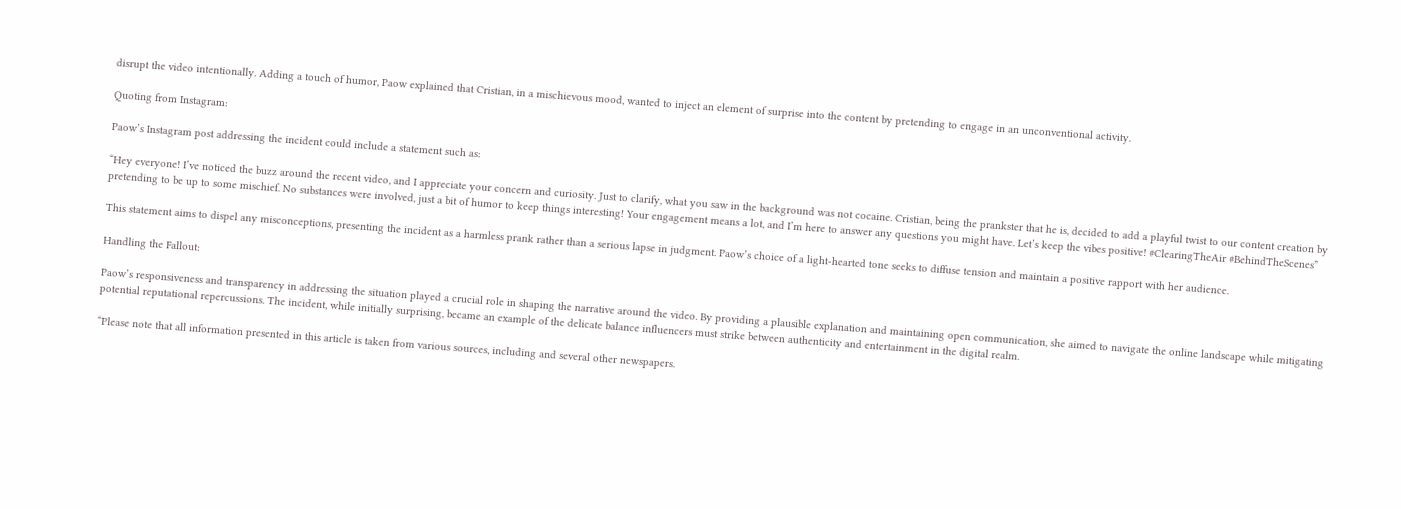disrupt the video intentionally. Adding a touch of humor, Paow explained that Cristian, in a mischievous mood, wanted to inject an element of surprise into the content by pretending to engage in an unconventional activity.

Quoting from Instagram:

Paow’s Instagram post addressing the incident could include a statement such as:

“Hey everyone! I’ve noticed the buzz around the recent video, and I appreciate your concern and curiosity. Just to clarify, what you saw in the background was not cocaine. Cristian, being the prankster that he is, decided to add a playful twist to our content creation by pretending to be up to some mischief. No substances were involved, just a bit of humor to keep things interesting! Your engagement means a lot, and I’m here to answer any questions you might have. Let’s keep the vibes positive! #ClearingTheAir #BehindTheScenes”

This statement aims to dispel any misconceptions, presenting the incident as a harmless prank rather than a serious lapse in judgment. Paow’s choice of a light-hearted tone seeks to diffuse tension and maintain a positive rapport with her audience.

Handling the Fallout:

Paow’s responsiveness and transparency in addressing the situation played a crucial role in shaping the narrative around the video. By providing a plausible explanation and maintaining open communication, she aimed to navigate the online landscape while mitigating potential reputational repercussions. The incident, while initially surprising, became an example of the delicate balance influencers must strike between authenticity and entertainment in the digital realm.

“Please note that all information presented in this article is taken from various sources, including and several other newspapers.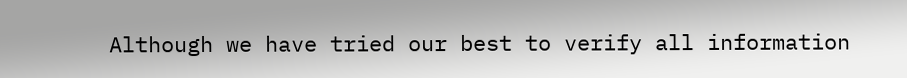Although we have tried our best to verify all information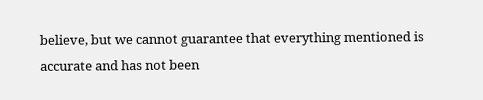believe, but we cannot guarantee that everything mentioned is accurate and has not been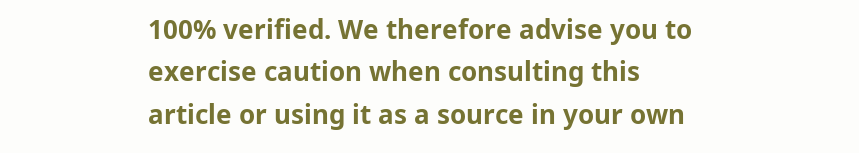100% verified. We therefore advise you to exercise caution when consulting this article or using it as a source in your own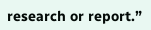research or report.”